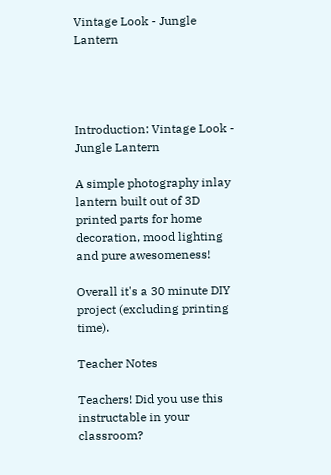Vintage Look - Jungle Lantern




Introduction: Vintage Look - Jungle Lantern

A simple photography inlay lantern built out of 3D printed parts for home decoration, mood lighting and pure awesomeness!

Overall it's a 30 minute DIY project (excluding printing time).

Teacher Notes

Teachers! Did you use this instructable in your classroom?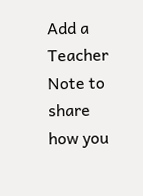Add a Teacher Note to share how you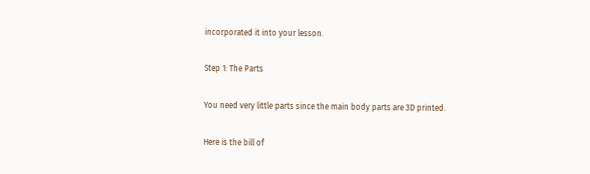incorporated it into your lesson.

Step 1: The Parts

You need very little parts since the main body parts are 3D printed.

Here is the bill of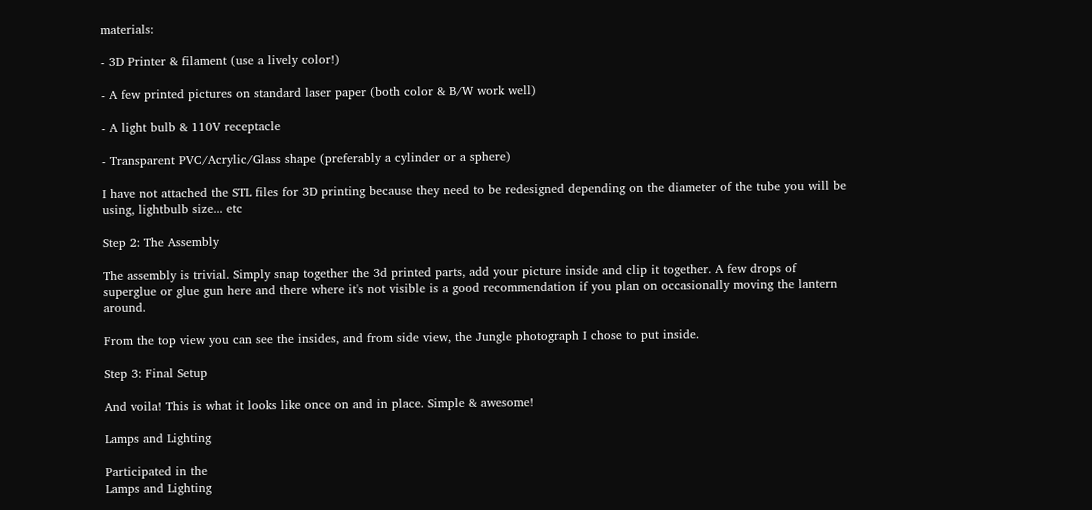materials:

- 3D Printer & filament (use a lively color!)

- A few printed pictures on standard laser paper (both color & B/W work well)

- A light bulb & 110V receptacle

- Transparent PVC/Acrylic/Glass shape (preferably a cylinder or a sphere)

I have not attached the STL files for 3D printing because they need to be redesigned depending on the diameter of the tube you will be using, lightbulb size... etc

Step 2: The Assembly

The assembly is trivial. Simply snap together the 3d printed parts, add your picture inside and clip it together. A few drops of superglue or glue gun here and there where it's not visible is a good recommendation if you plan on occasionally moving the lantern around.

From the top view you can see the insides, and from side view, the Jungle photograph I chose to put inside.

Step 3: Final Setup

And voila! This is what it looks like once on and in place. Simple & awesome!

Lamps and Lighting

Participated in the
Lamps and Lighting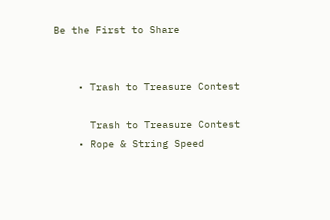Be the First to Share


    • Trash to Treasure Contest

      Trash to Treasure Contest
    • Rope & String Speed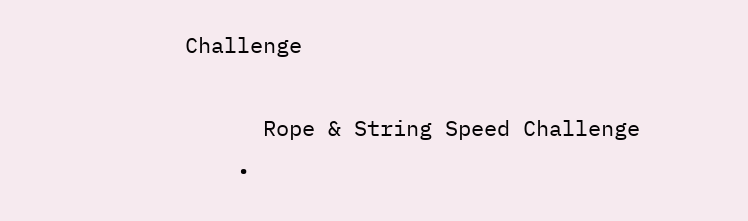Challenge

      Rope & String Speed Challenge
    •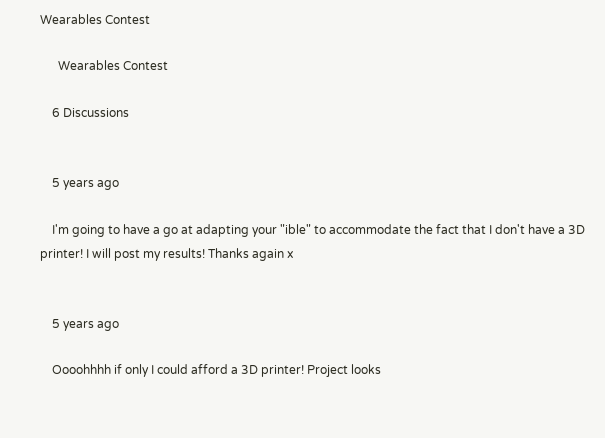Wearables Contest

      Wearables Contest

    6 Discussions


    5 years ago

    I'm going to have a go at adapting your "ible" to accommodate the fact that I don't have a 3D printer! I will post my results! Thanks again x


    5 years ago

    Oooohhhh if only I could afford a 3D printer! Project looks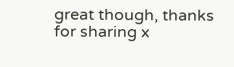great though, thanks for sharing x